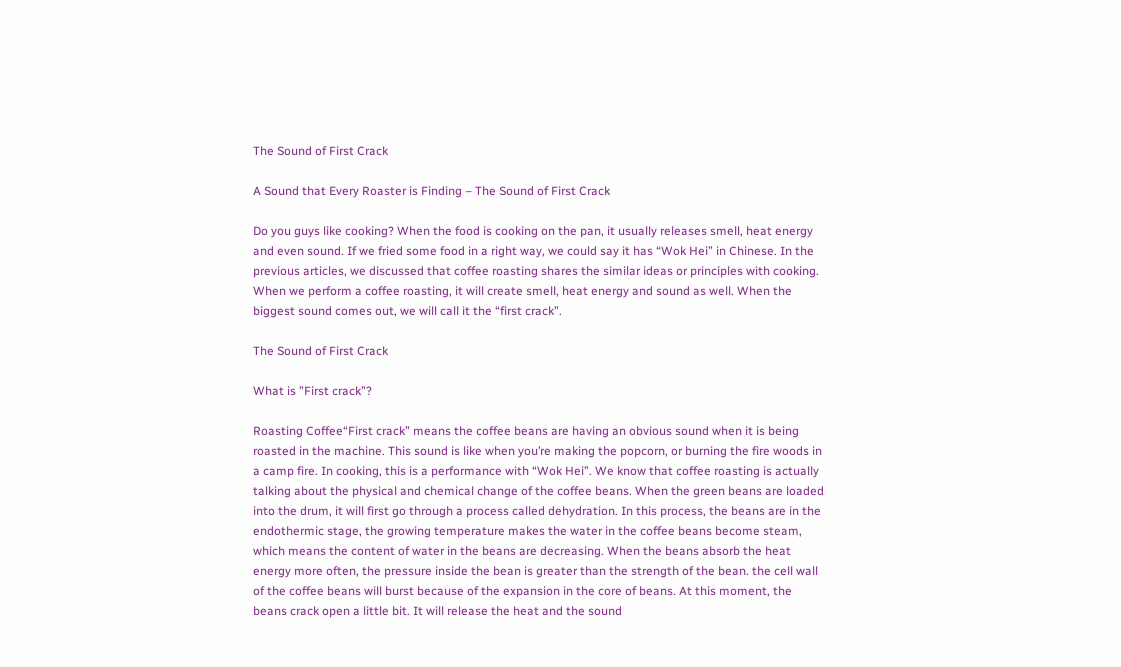The Sound of First Crack

A Sound that Every Roaster is Finding – The Sound of First Crack

Do you guys like cooking? When the food is cooking on the pan, it usually releases smell, heat energy and even sound. If we fried some food in a right way, we could say it has “Wok Hei” in Chinese. In the previous articles, we discussed that coffee roasting shares the similar ideas or principles with cooking. When we perform a coffee roasting, it will create smell, heat energy and sound as well. When the biggest sound comes out, we will call it the “first crack”.

The Sound of First Crack

What is ”First crack”?

Roasting Coffee“First crack” means the coffee beans are having an obvious sound when it is being roasted in the machine. This sound is like when you’re making the popcorn, or burning the fire woods in a camp fire. In cooking, this is a performance with “Wok Hei”. We know that coffee roasting is actually talking about the physical and chemical change of the coffee beans. When the green beans are loaded into the drum, it will first go through a process called dehydration. In this process, the beans are in the endothermic stage, the growing temperature makes the water in the coffee beans become steam, which means the content of water in the beans are decreasing. When the beans absorb the heat energy more often, the pressure inside the bean is greater than the strength of the bean. the cell wall of the coffee beans will burst because of the expansion in the core of beans. At this moment, the beans crack open a little bit. It will release the heat and the sound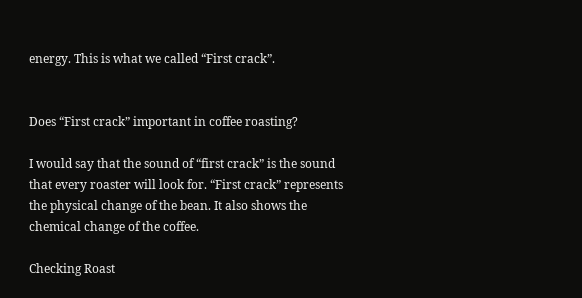energy. This is what we called “First crack”.


Does “First crack” important in coffee roasting?

I would say that the sound of “first crack” is the sound that every roaster will look for. “First crack” represents the physical change of the bean. It also shows the chemical change of the coffee.

Checking Roast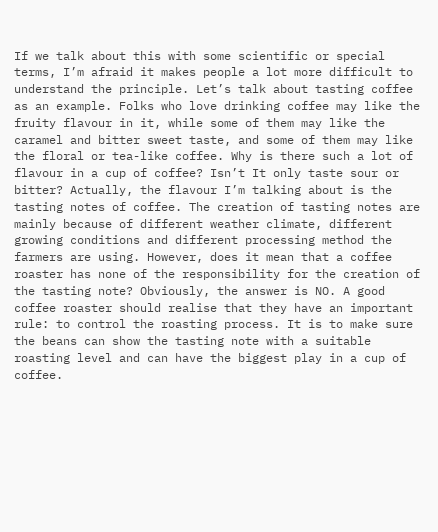If we talk about this with some scientific or special terms, I’m afraid it makes people a lot more difficult to understand the principle. Let’s talk about tasting coffee as an example. Folks who love drinking coffee may like the fruity flavour in it, while some of them may like the caramel and bitter sweet taste, and some of them may like the floral or tea-like coffee. Why is there such a lot of flavour in a cup of coffee? Isn’t It only taste sour or bitter? Actually, the flavour I’m talking about is the tasting notes of coffee. The creation of tasting notes are mainly because of different weather climate, different growing conditions and different processing method the farmers are using. However, does it mean that a coffee roaster has none of the responsibility for the creation of the tasting note? Obviously, the answer is NO. A good coffee roaster should realise that they have an important rule: to control the roasting process. It is to make sure the beans can show the tasting note with a suitable roasting level and can have the biggest play in a cup of coffee.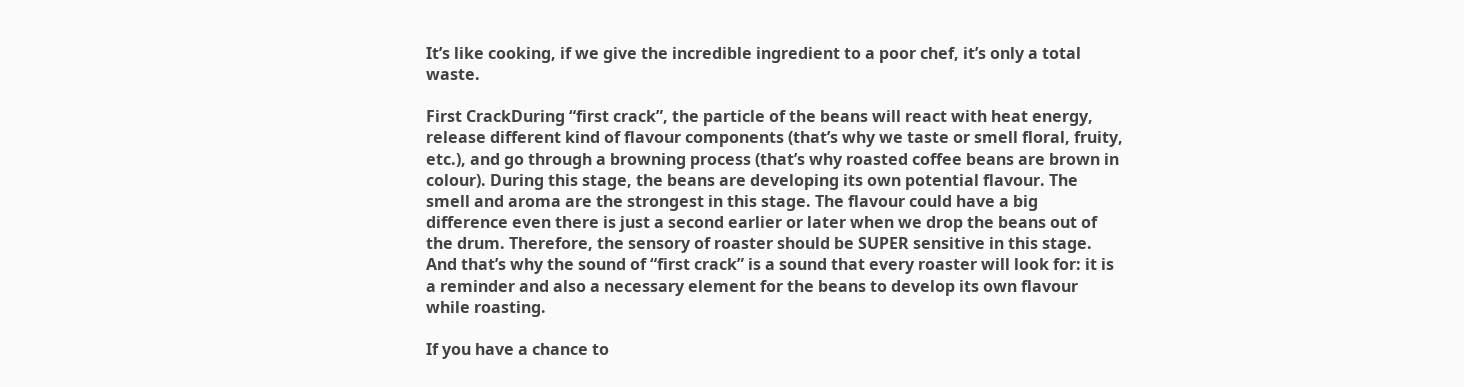It’s like cooking, if we give the incredible ingredient to a poor chef, it’s only a total waste.

First CrackDuring “first crack”, the particle of the beans will react with heat energy, release different kind of flavour components (that’s why we taste or smell floral, fruity, etc.), and go through a browning process (that’s why roasted coffee beans are brown in colour). During this stage, the beans are developing its own potential flavour. The smell and aroma are the strongest in this stage. The flavour could have a big difference even there is just a second earlier or later when we drop the beans out of the drum. Therefore, the sensory of roaster should be SUPER sensitive in this stage. And that’s why the sound of “first crack” is a sound that every roaster will look for: it is a reminder and also a necessary element for the beans to develop its own flavour while roasting.

If you have a chance to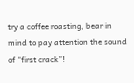try a coffee roasting, bear in mind to pay attention the sound of “first crack”!